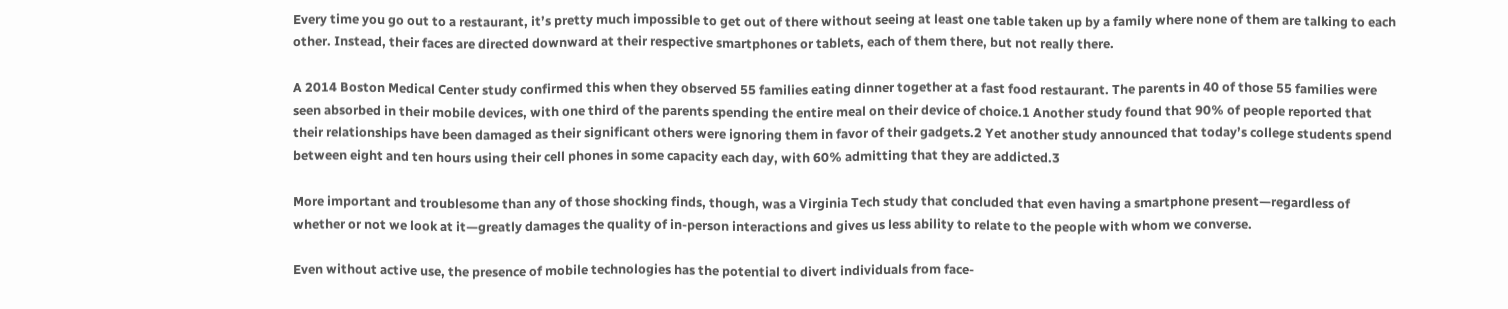Every time you go out to a restaurant, it’s pretty much impossible to get out of there without seeing at least one table taken up by a family where none of them are talking to each other. Instead, their faces are directed downward at their respective smartphones or tablets, each of them there, but not really there.

A 2014 Boston Medical Center study confirmed this when they observed 55 families eating dinner together at a fast food restaurant. The parents in 40 of those 55 families were seen absorbed in their mobile devices, with one third of the parents spending the entire meal on their device of choice.1 Another study found that 90% of people reported that their relationships have been damaged as their significant others were ignoring them in favor of their gadgets.2 Yet another study announced that today’s college students spend between eight and ten hours using their cell phones in some capacity each day, with 60% admitting that they are addicted.3

More important and troublesome than any of those shocking finds, though, was a Virginia Tech study that concluded that even having a smartphone present—regardless of whether or not we look at it—greatly damages the quality of in-person interactions and gives us less ability to relate to the people with whom we converse.

Even without active use, the presence of mobile technologies has the potential to divert individuals from face-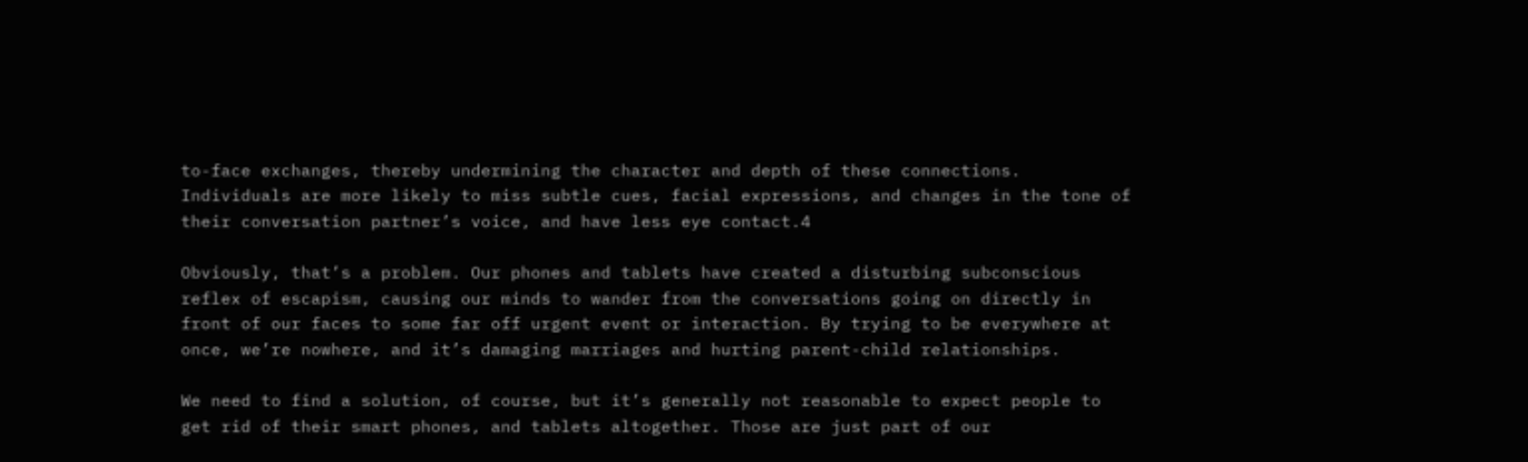to-face exchanges, thereby undermining the character and depth of these connections. Individuals are more likely to miss subtle cues, facial expressions, and changes in the tone of their conversation partner’s voice, and have less eye contact.4

Obviously, that’s a problem. Our phones and tablets have created a disturbing subconscious reflex of escapism, causing our minds to wander from the conversations going on directly in front of our faces to some far off urgent event or interaction. By trying to be everywhere at once, we’re nowhere, and it’s damaging marriages and hurting parent-child relationships.

We need to find a solution, of course, but it’s generally not reasonable to expect people to get rid of their smart phones, and tablets altogether. Those are just part of our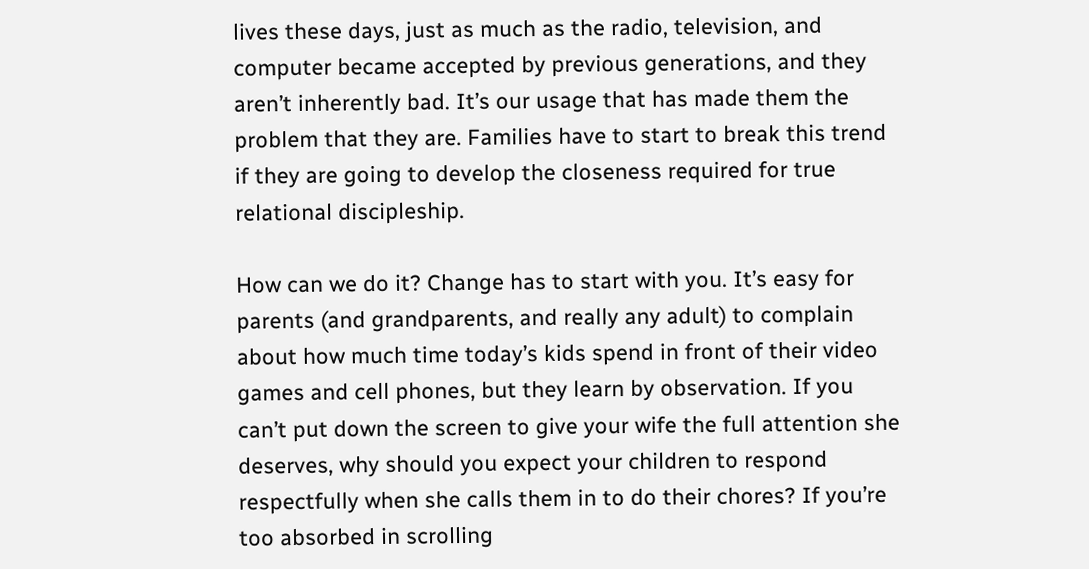lives these days, just as much as the radio, television, and computer became accepted by previous generations, and they aren’t inherently bad. It’s our usage that has made them the problem that they are. Families have to start to break this trend if they are going to develop the closeness required for true relational discipleship.

How can we do it? Change has to start with you. It’s easy for parents (and grandparents, and really any adult) to complain about how much time today’s kids spend in front of their video games and cell phones, but they learn by observation. If you can’t put down the screen to give your wife the full attention she deserves, why should you expect your children to respond respectfully when she calls them in to do their chores? If you’re too absorbed in scrolling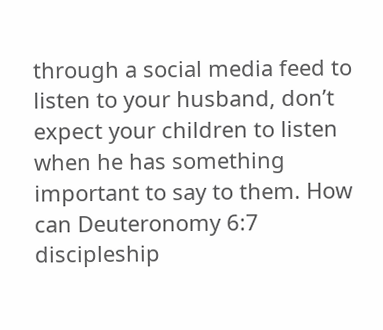through a social media feed to listen to your husband, don’t expect your children to listen when he has something important to say to them. How can Deuteronomy 6:7 discipleship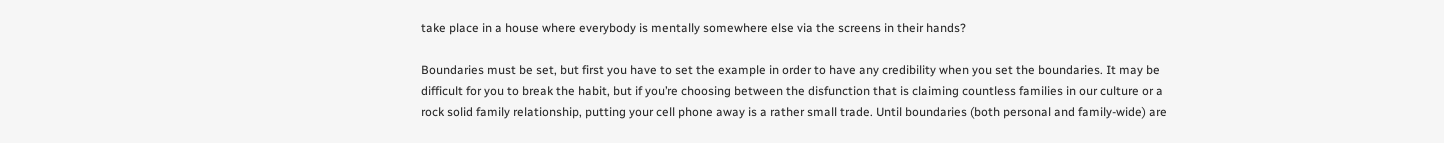take place in a house where everybody is mentally somewhere else via the screens in their hands?

Boundaries must be set, but first you have to set the example in order to have any credibility when you set the boundaries. It may be difficult for you to break the habit, but if you’re choosing between the disfunction that is claiming countless families in our culture or a rock solid family relationship, putting your cell phone away is a rather small trade. Until boundaries (both personal and family-wide) are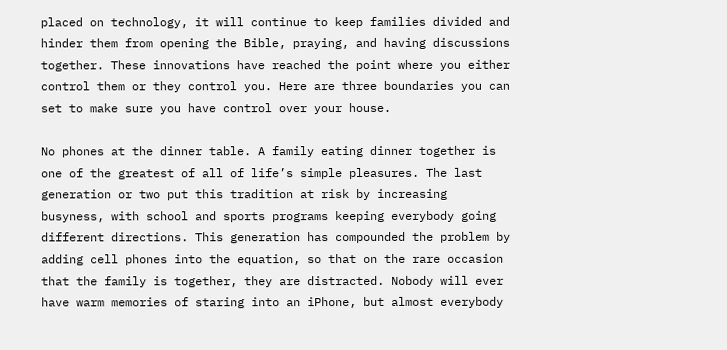placed on technology, it will continue to keep families divided and hinder them from opening the Bible, praying, and having discussions together. These innovations have reached the point where you either control them or they control you. Here are three boundaries you can set to make sure you have control over your house.

No phones at the dinner table. A family eating dinner together is one of the greatest of all of life’s simple pleasures. The last generation or two put this tradition at risk by increasing busyness, with school and sports programs keeping everybody going different directions. This generation has compounded the problem by adding cell phones into the equation, so that on the rare occasion that the family is together, they are distracted. Nobody will ever have warm memories of staring into an iPhone, but almost everybody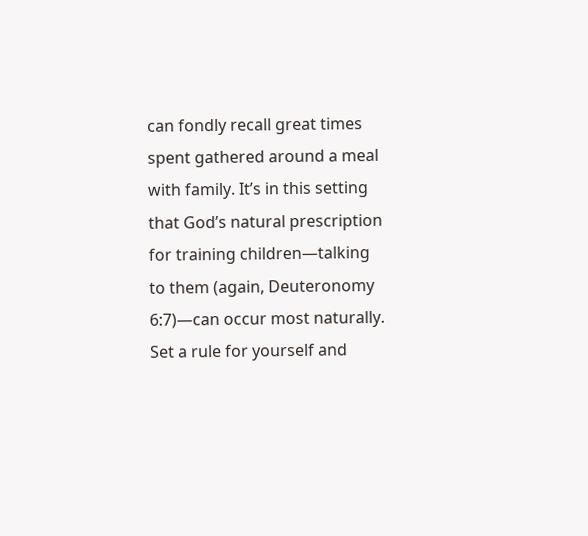can fondly recall great times spent gathered around a meal with family. It’s in this setting that God’s natural prescription for training children—talking to them (again, Deuteronomy 6:7)—can occur most naturally. Set a rule for yourself and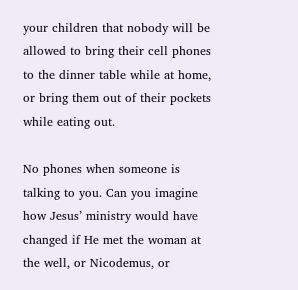your children that nobody will be allowed to bring their cell phones to the dinner table while at home, or bring them out of their pockets while eating out.

No phones when someone is talking to you. Can you imagine how Jesus’ ministry would have changed if He met the woman at the well, or Nicodemus, or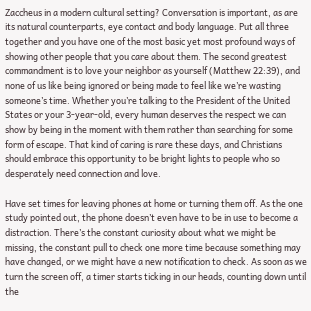Zaccheus in a modern cultural setting? Conversation is important, as are its natural counterparts, eye contact and body language. Put all three together and you have one of the most basic yet most profound ways of showing other people that you care about them. The second greatest commandment is to love your neighbor as yourself (Matthew 22:39), and none of us like being ignored or being made to feel like we’re wasting someone’s time. Whether you’re talking to the President of the United States or your 3-year-old, every human deserves the respect we can show by being in the moment with them rather than searching for some form of escape. That kind of caring is rare these days, and Christians should embrace this opportunity to be bright lights to people who so desperately need connection and love.

Have set times for leaving phones at home or turning them off. As the one study pointed out, the phone doesn’t even have to be in use to become a distraction. There’s the constant curiosity about what we might be missing, the constant pull to check one more time because something may have changed, or we might have a new notification to check. As soon as we turn the screen off, a timer starts ticking in our heads, counting down until the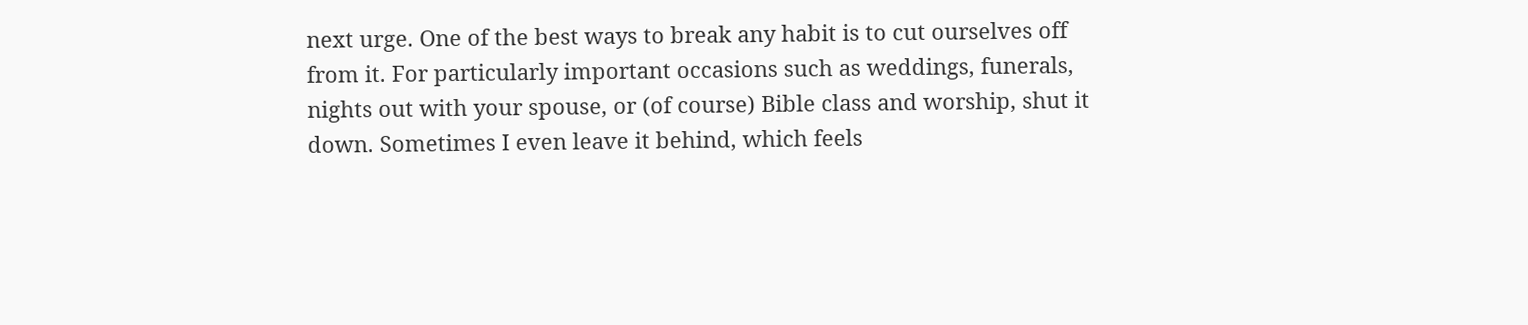next urge. One of the best ways to break any habit is to cut ourselves off from it. For particularly important occasions such as weddings, funerals, nights out with your spouse, or (of course) Bible class and worship, shut it down. Sometimes I even leave it behind, which feels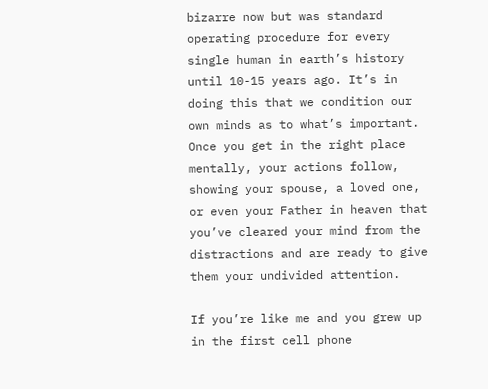bizarre now but was standard operating procedure for every single human in earth’s history until 10-15 years ago. It’s in doing this that we condition our own minds as to what’s important. Once you get in the right place mentally, your actions follow, showing your spouse, a loved one, or even your Father in heaven that you’ve cleared your mind from the distractions and are ready to give them your undivided attention.

If you’re like me and you grew up in the first cell phone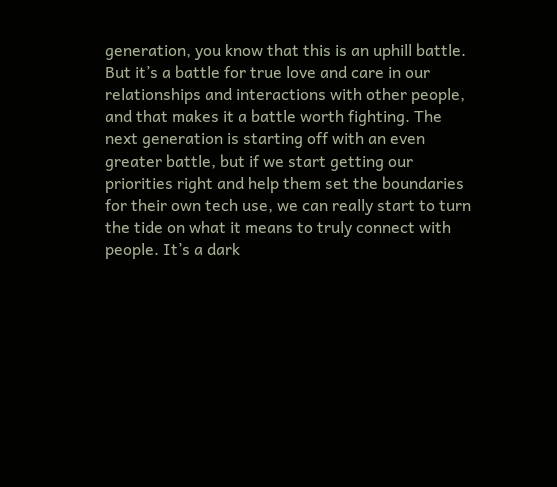generation, you know that this is an uphill battle. But it’s a battle for true love and care in our relationships and interactions with other people, and that makes it a battle worth fighting. The next generation is starting off with an even greater battle, but if we start getting our priorities right and help them set the boundaries for their own tech use, we can really start to turn the tide on what it means to truly connect with people. It’s a dark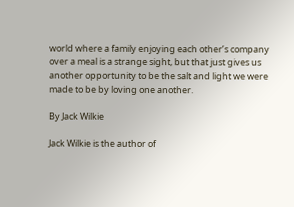world where a family enjoying each other’s company over a meal is a strange sight, but that just gives us another opportunity to be the salt and light we were made to be by loving one another.

By Jack Wilkie

Jack Wilkie is the author of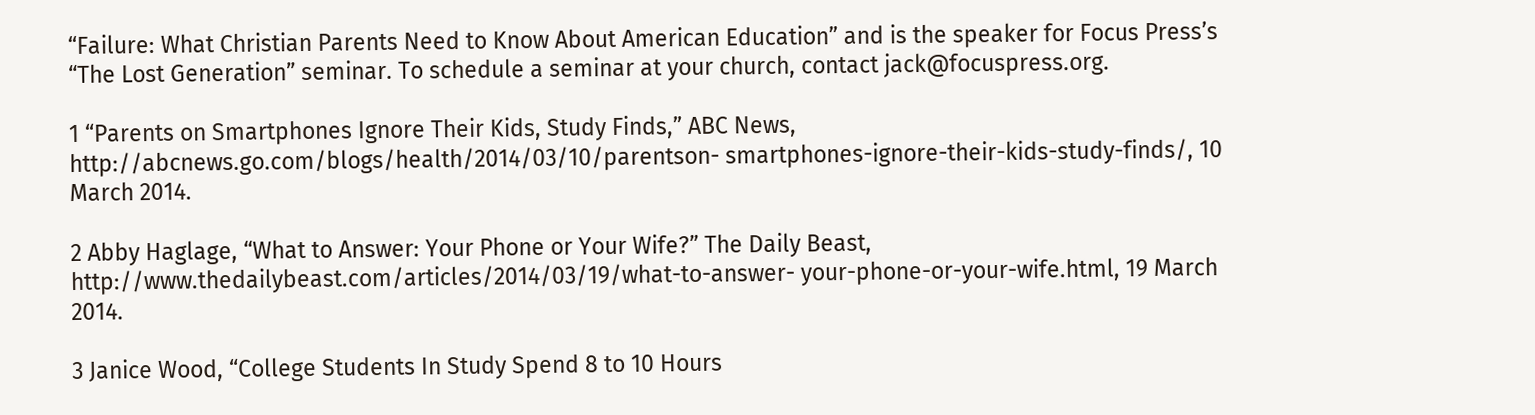“Failure: What Christian Parents Need to Know About American Education” and is the speaker for Focus Press’s “The Lost Generation” seminar. To schedule a seminar at your church, contact jack@focuspress.org.

1 “Parents on Smartphones Ignore Their Kids, Study Finds,” ABC News, http://abcnews.go.com/blogs/health/2014/03/10/parentson- smartphones-ignore-their-kids-study-finds/, 10 March 2014.

2 Abby Haglage, “What to Answer: Your Phone or Your Wife?” The Daily Beast, http://www.thedailybeast.com/articles/2014/03/19/what-to-answer- your-phone-or-your-wife.html, 19 March 2014.

3 Janice Wood, “College Students In Study Spend 8 to 10 Hours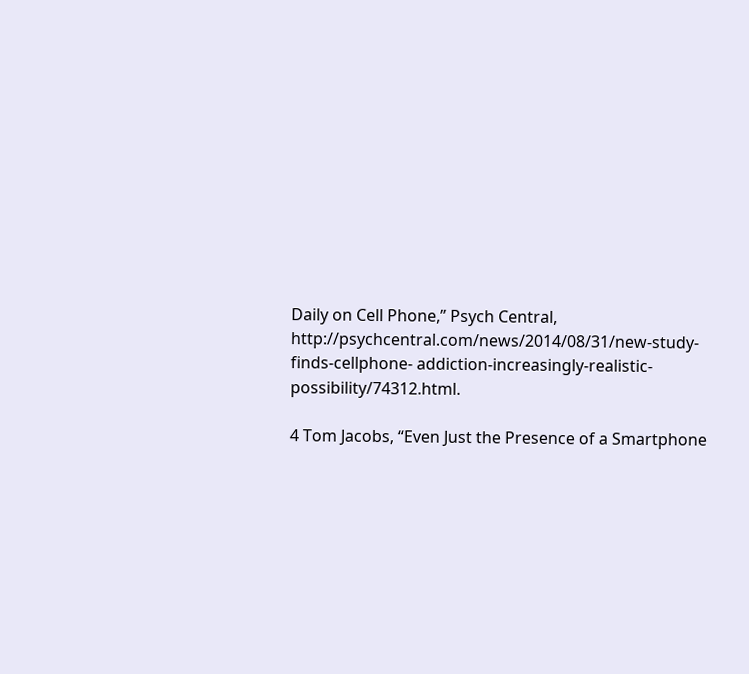Daily on Cell Phone,” Psych Central, http://psychcentral.com/news/2014/08/31/new-study-finds-cellphone- addiction-increasingly-realistic-possibility/74312.html.

4 Tom Jacobs, “Even Just the Presence of a Smartphone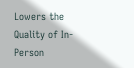Lowers the Quality of In-Person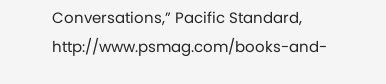Conversations,” Pacific Standard, http://www.psmag.com/books-and-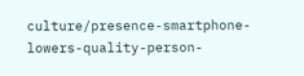culture/presence-smartphone- lowers-quality-person-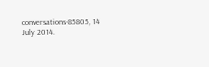conversations-85805, 14 July 2014.